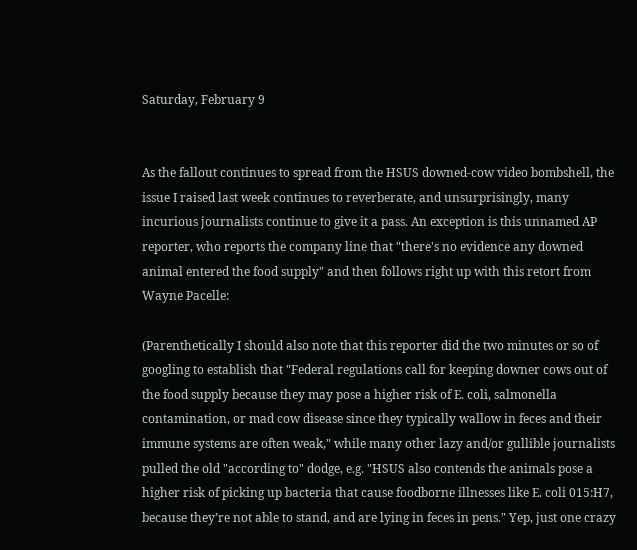Saturday, February 9


As the fallout continues to spread from the HSUS downed-cow video bombshell, the issue I raised last week continues to reverberate, and unsurprisingly, many incurious journalists continue to give it a pass. An exception is this unnamed AP reporter, who reports the company line that "there's no evidence any downed animal entered the food supply" and then follows right up with this retort from Wayne Pacelle:

(Parenthetically I should also note that this reporter did the two minutes or so of googling to establish that "Federal regulations call for keeping downer cows out of the food supply because they may pose a higher risk of E. coli, salmonella contamination, or mad cow disease since they typically wallow in feces and their immune systems are often weak," while many other lazy and/or gullible journalists pulled the old "according to" dodge, e.g. "HSUS also contends the animals pose a higher risk of picking up bacteria that cause foodborne illnesses like E. coli 015:H7, because they’re not able to stand, and are lying in feces in pens." Yep, just one crazy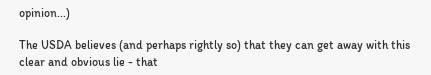opinion...)

The USDA believes (and perhaps rightly so) that they can get away with this clear and obvious lie - that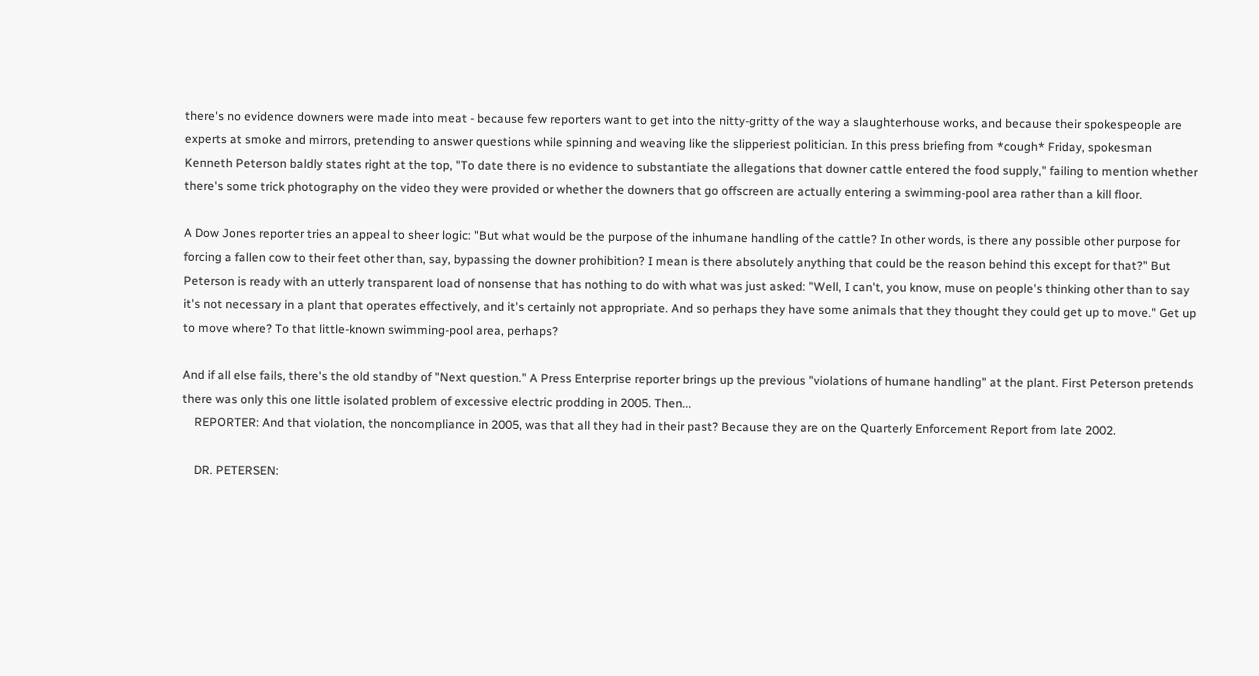there's no evidence downers were made into meat - because few reporters want to get into the nitty-gritty of the way a slaughterhouse works, and because their spokespeople are experts at smoke and mirrors, pretending to answer questions while spinning and weaving like the slipperiest politician. In this press briefing from *cough* Friday, spokesman Kenneth Peterson baldly states right at the top, "To date there is no evidence to substantiate the allegations that downer cattle entered the food supply," failing to mention whether there's some trick photography on the video they were provided or whether the downers that go offscreen are actually entering a swimming-pool area rather than a kill floor.

A Dow Jones reporter tries an appeal to sheer logic: "But what would be the purpose of the inhumane handling of the cattle? In other words, is there any possible other purpose for forcing a fallen cow to their feet other than, say, bypassing the downer prohibition? I mean is there absolutely anything that could be the reason behind this except for that?" But Peterson is ready with an utterly transparent load of nonsense that has nothing to do with what was just asked: "Well, I can't, you know, muse on people's thinking other than to say it's not necessary in a plant that operates effectively, and it's certainly not appropriate. And so perhaps they have some animals that they thought they could get up to move." Get up to move where? To that little-known swimming-pool area, perhaps?

And if all else fails, there's the old standby of "Next question." A Press Enterprise reporter brings up the previous "violations of humane handling" at the plant. First Peterson pretends there was only this one little isolated problem of excessive electric prodding in 2005. Then...
    REPORTER: And that violation, the noncompliance in 2005, was that all they had in their past? Because they are on the Quarterly Enforcement Report from late 2002.

    DR. PETERSEN: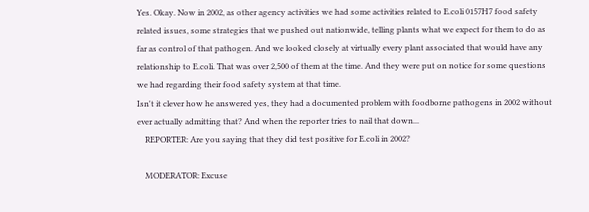Yes. Okay. Now in 2002, as other agency activities we had some activities related to E.coli 0157H7 food safety related issues, some strategies that we pushed out nationwide, telling plants what we expect for them to do as far as control of that pathogen. And we looked closely at virtually every plant associated that would have any relationship to E.coli. That was over 2,500 of them at the time. And they were put on notice for some questions we had regarding their food safety system at that time.
Isn't it clever how he answered yes, they had a documented problem with foodborne pathogens in 2002 without ever actually admitting that? And when the reporter tries to nail that down...
    REPORTER: Are you saying that they did test positive for E.coli in 2002?

    MODERATOR: Excuse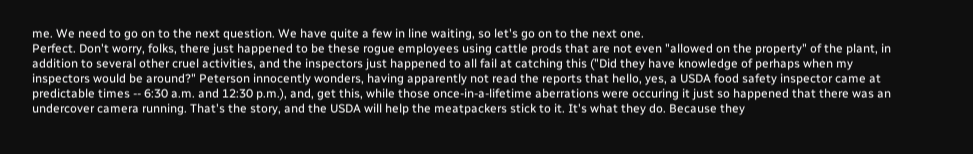me. We need to go on to the next question. We have quite a few in line waiting, so let's go on to the next one.
Perfect. Don't worry, folks, there just happened to be these rogue employees using cattle prods that are not even "allowed on the property" of the plant, in addition to several other cruel activities, and the inspectors just happened to all fail at catching this ("Did they have knowledge of perhaps when my inspectors would be around?" Peterson innocently wonders, having apparently not read the reports that hello, yes, a USDA food safety inspector came at predictable times -- 6:30 a.m. and 12:30 p.m.), and, get this, while those once-in-a-lifetime aberrations were occuring it just so happened that there was an undercover camera running. That's the story, and the USDA will help the meatpackers stick to it. It's what they do. Because they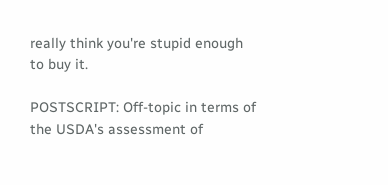really think you're stupid enough to buy it.

POSTSCRIPT: Off-topic in terms of the USDA's assessment of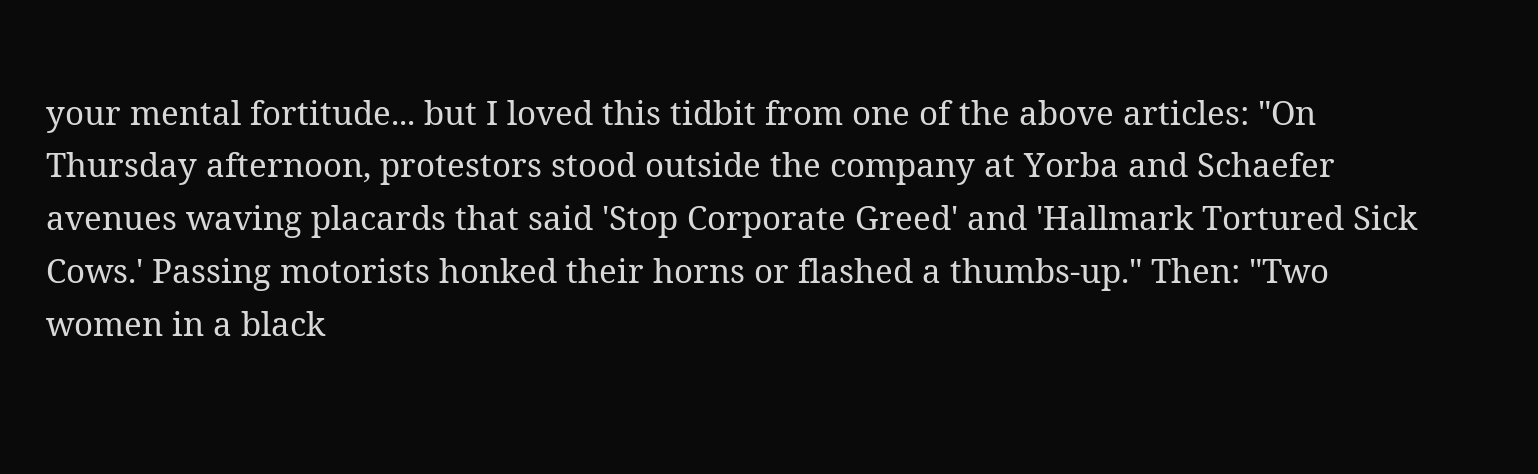your mental fortitude... but I loved this tidbit from one of the above articles: "On Thursday afternoon, protestors stood outside the company at Yorba and Schaefer avenues waving placards that said 'Stop Corporate Greed' and 'Hallmark Tortured Sick Cows.' Passing motorists honked their horns or flashed a thumbs-up." Then: "Two women in a black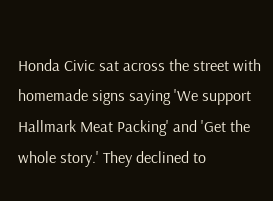Honda Civic sat across the street with homemade signs saying 'We support Hallmark Meat Packing' and 'Get the whole story.' They declined to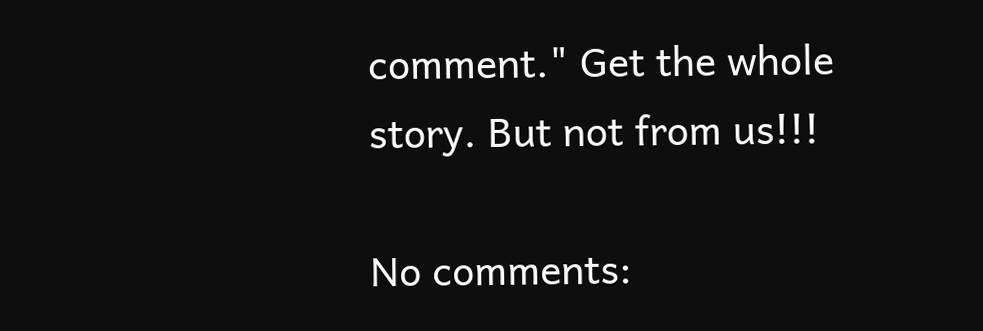comment." Get the whole story. But not from us!!!

No comments: